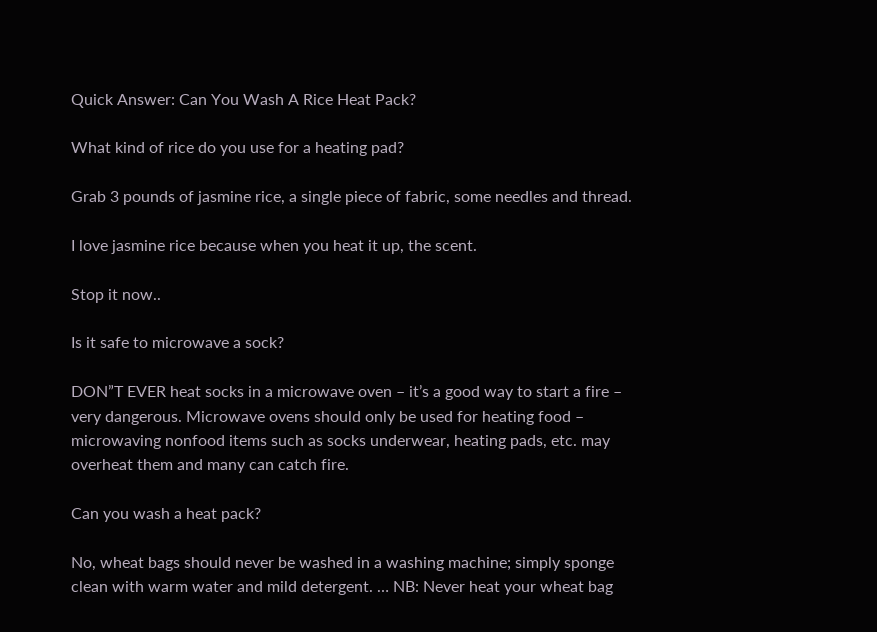Quick Answer: Can You Wash A Rice Heat Pack?

What kind of rice do you use for a heating pad?

Grab 3 pounds of jasmine rice, a single piece of fabric, some needles and thread.

I love jasmine rice because when you heat it up, the scent.

Stop it now..

Is it safe to microwave a sock?

DON”T EVER heat socks in a microwave oven – it’s a good way to start a fire – very dangerous. Microwave ovens should only be used for heating food – microwaving nonfood items such as socks underwear, heating pads, etc. may overheat them and many can catch fire.

Can you wash a heat pack?

No, wheat bags should never be washed in a washing machine; simply sponge clean with warm water and mild detergent. … NB: Never heat your wheat bag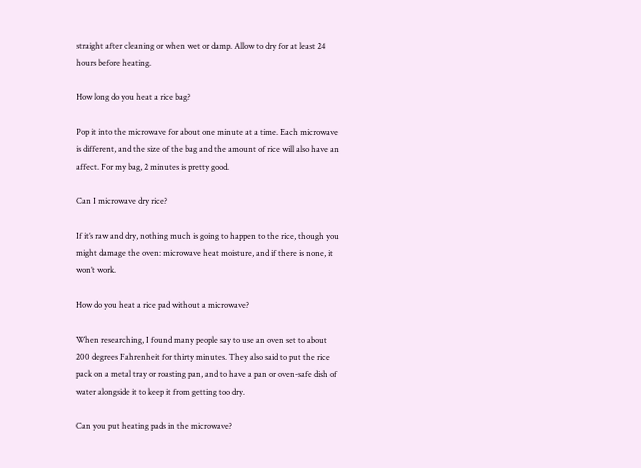straight after cleaning or when wet or damp. Allow to dry for at least 24 hours before heating.

How long do you heat a rice bag?

Pop it into the microwave for about one minute at a time. Each microwave is different, and the size of the bag and the amount of rice will also have an affect. For my bag, 2 minutes is pretty good.

Can I microwave dry rice?

If it’s raw and dry, nothing much is going to happen to the rice, though you might damage the oven: microwave heat moisture, and if there is none, it won’t work.

How do you heat a rice pad without a microwave?

When researching, I found many people say to use an oven set to about 200 degrees Fahrenheit for thirty minutes. They also said to put the rice pack on a metal tray or roasting pan, and to have a pan or oven-safe dish of water alongside it to keep it from getting too dry.

Can you put heating pads in the microwave?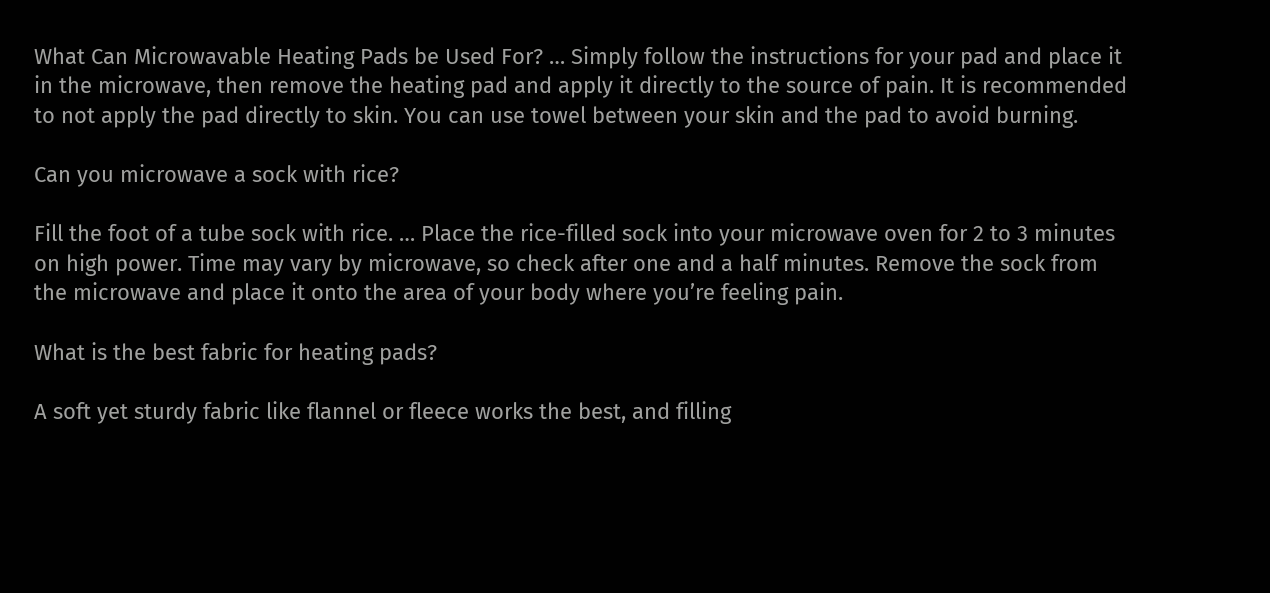What Can Microwavable Heating Pads be Used For? … Simply follow the instructions for your pad and place it in the microwave, then remove the heating pad and apply it directly to the source of pain. It is recommended to not apply the pad directly to skin. You can use towel between your skin and the pad to avoid burning.

Can you microwave a sock with rice?

Fill the foot of a tube sock with rice. … Place the rice-filled sock into your microwave oven for 2 to 3 minutes on high power. Time may vary by microwave, so check after one and a half minutes. Remove the sock from the microwave and place it onto the area of your body where you’re feeling pain.

What is the best fabric for heating pads?

A soft yet sturdy fabric like flannel or fleece works the best, and filling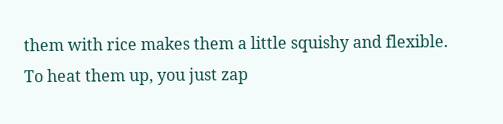them with rice makes them a little squishy and flexible. To heat them up, you just zap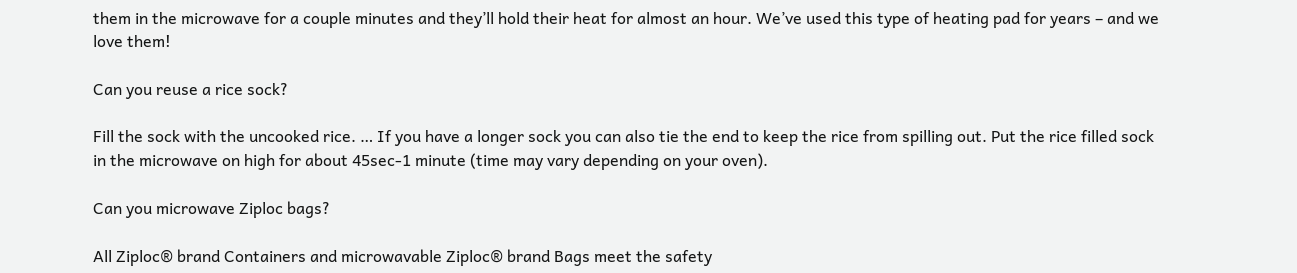them in the microwave for a couple minutes and they’ll hold their heat for almost an hour. We’ve used this type of heating pad for years – and we love them!

Can you reuse a rice sock?

Fill the sock with the uncooked rice. … If you have a longer sock you can also tie the end to keep the rice from spilling out. Put the rice filled sock in the microwave on high for about 45sec-1 minute (time may vary depending on your oven).

Can you microwave Ziploc bags?

All Ziploc® brand Containers and microwavable Ziploc® brand Bags meet the safety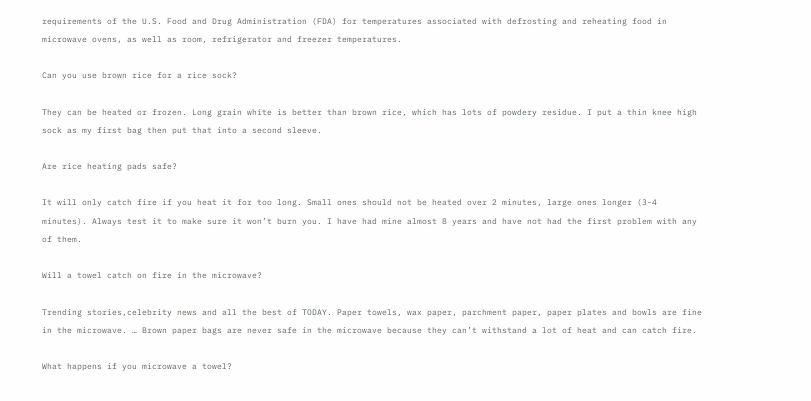requirements of the U.S. Food and Drug Administration (FDA) for temperatures associated with defrosting and reheating food in microwave ovens, as well as room, refrigerator and freezer temperatures.

Can you use brown rice for a rice sock?

They can be heated or frozen. Long grain white is better than brown rice, which has lots of powdery residue. I put a thin knee high sock as my first bag then put that into a second sleeve.

Are rice heating pads safe?

It will only catch fire if you heat it for too long. Small ones should not be heated over 2 minutes, large ones longer (3-4 minutes). Always test it to make sure it won’t burn you. I have had mine almost 8 years and have not had the first problem with any of them.

Will a towel catch on fire in the microwave?

Trending stories,celebrity news and all the best of TODAY. Paper towels, wax paper, parchment paper, paper plates and bowls are fine in the microwave. … Brown paper bags are never safe in the microwave because they can’t withstand a lot of heat and can catch fire.

What happens if you microwave a towel?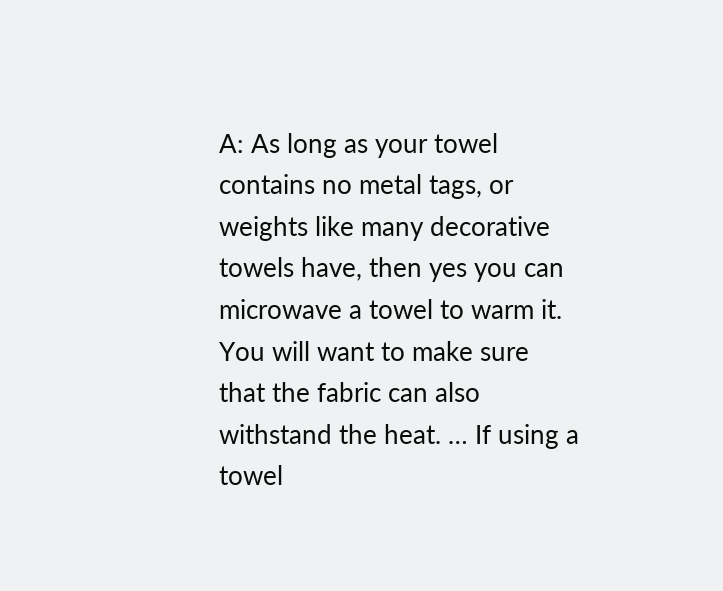A: As long as your towel contains no metal tags, or weights like many decorative towels have, then yes you can microwave a towel to warm it. You will want to make sure that the fabric can also withstand the heat. … If using a towel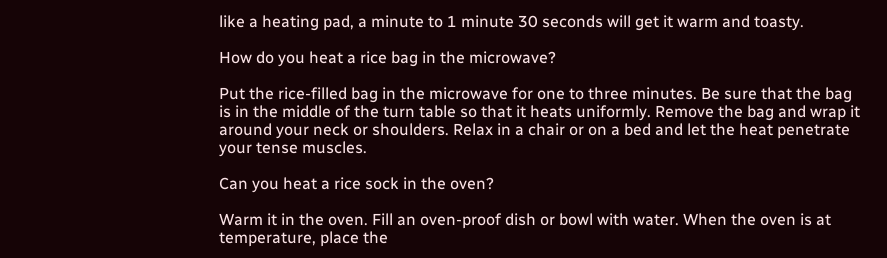like a heating pad, a minute to 1 minute 30 seconds will get it warm and toasty.

How do you heat a rice bag in the microwave?

Put the rice-filled bag in the microwave for one to three minutes. Be sure that the bag is in the middle of the turn table so that it heats uniformly. Remove the bag and wrap it around your neck or shoulders. Relax in a chair or on a bed and let the heat penetrate your tense muscles.

Can you heat a rice sock in the oven?

Warm it in the oven. Fill an oven-proof dish or bowl with water. When the oven is at temperature, place the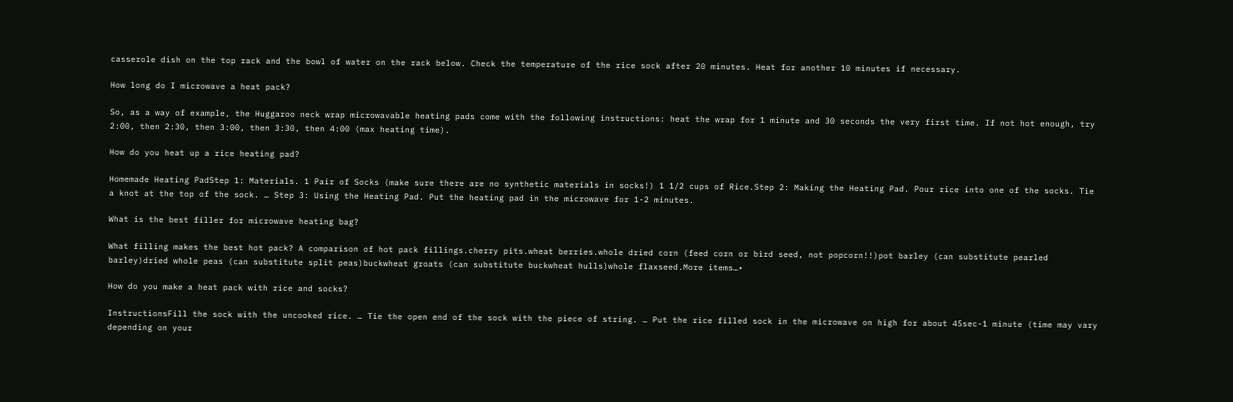casserole dish on the top rack and the bowl of water on the rack below. Check the temperature of the rice sock after 20 minutes. Heat for another 10 minutes if necessary.

How long do I microwave a heat pack?

So, as a way of example, the Huggaroo neck wrap microwavable heating pads come with the following instructions: heat the wrap for 1 minute and 30 seconds the very first time. If not hot enough, try 2:00, then 2:30, then 3:00, then 3:30, then 4:00 (max heating time).

How do you heat up a rice heating pad?

Homemade Heating PadStep 1: Materials. 1 Pair of Socks (make sure there are no synthetic materials in socks!) 1 1/2 cups of Rice.Step 2: Making the Heating Pad. Pour rice into one of the socks. Tie a knot at the top of the sock. … Step 3: Using the Heating Pad. Put the heating pad in the microwave for 1-2 minutes.

What is the best filler for microwave heating bag?

What filling makes the best hot pack? A comparison of hot pack fillings.cherry pits.wheat berries.whole dried corn (feed corn or bird seed, not popcorn!!)pot barley (can substitute pearled barley)dried whole peas (can substitute split peas)buckwheat groats (can substitute buckwheat hulls)whole flaxseed.More items…•

How do you make a heat pack with rice and socks?

InstructionsFill the sock with the uncooked rice. … Tie the open end of the sock with the piece of string. … Put the rice filled sock in the microwave on high for about 45sec-1 minute (time may vary depending on your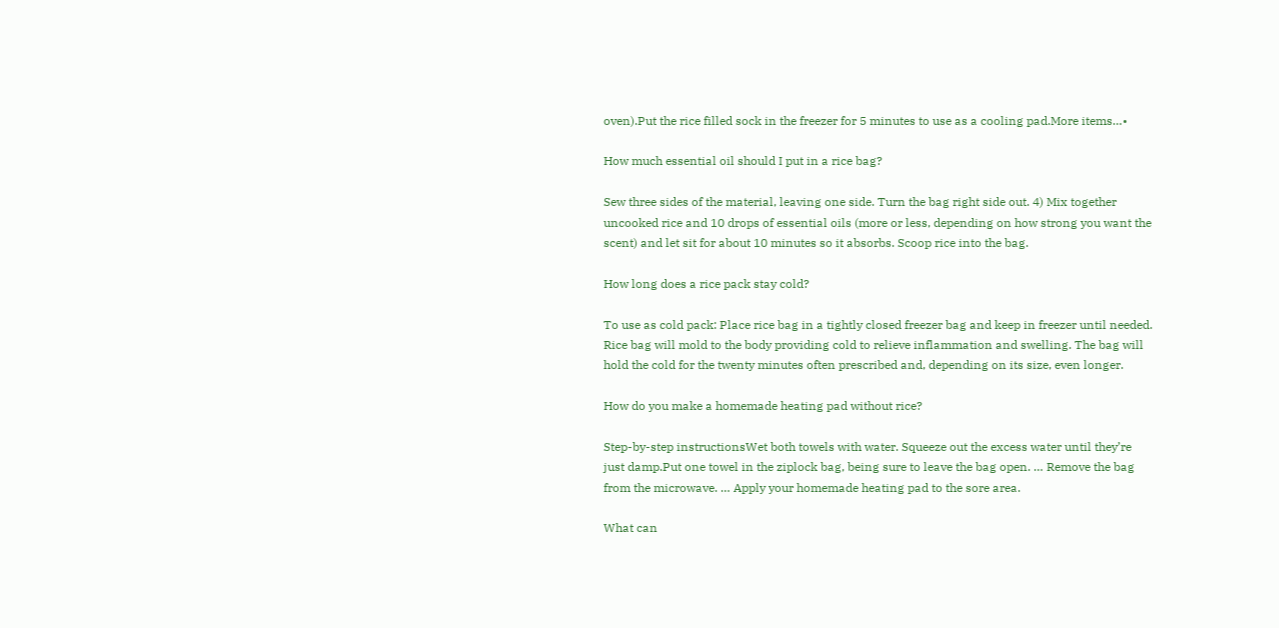oven).Put the rice filled sock in the freezer for 5 minutes to use as a cooling pad.More items…•

How much essential oil should I put in a rice bag?

Sew three sides of the material, leaving one side. Turn the bag right side out. 4) Mix together uncooked rice and 10 drops of essential oils (more or less, depending on how strong you want the scent) and let sit for about 10 minutes so it absorbs. Scoop rice into the bag.

How long does a rice pack stay cold?

To use as cold pack: Place rice bag in a tightly closed freezer bag and keep in freezer until needed. Rice bag will mold to the body providing cold to relieve inflammation and swelling. The bag will hold the cold for the twenty minutes often prescribed and, depending on its size, even longer.

How do you make a homemade heating pad without rice?

Step-by-step instructionsWet both towels with water. Squeeze out the excess water until they’re just damp.Put one towel in the ziplock bag, being sure to leave the bag open. … Remove the bag from the microwave. … Apply your homemade heating pad to the sore area.

What can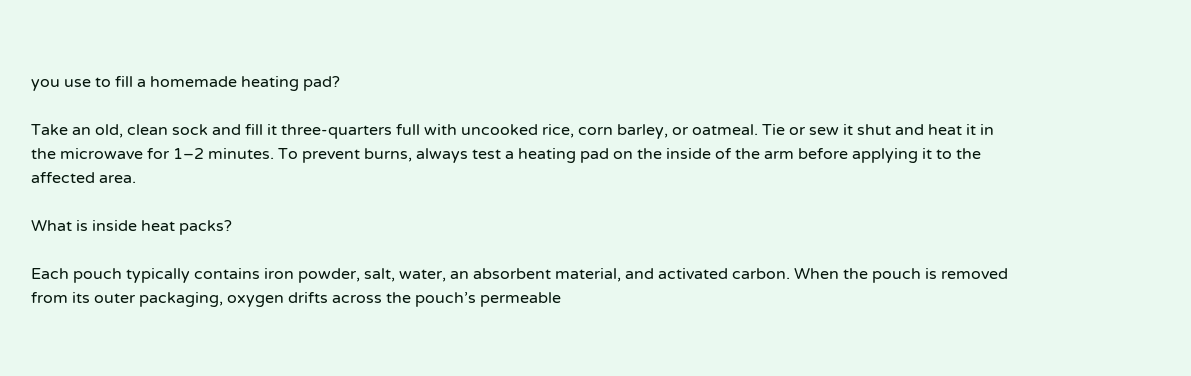you use to fill a homemade heating pad?

Take an old, clean sock and fill it three-quarters full with uncooked rice, corn barley, or oatmeal. Tie or sew it shut and heat it in the microwave for 1–2 minutes. To prevent burns, always test a heating pad on the inside of the arm before applying it to the affected area.

What is inside heat packs?

Each pouch typically contains iron powder, salt, water, an absorbent material, and activated carbon. When the pouch is removed from its outer packaging, oxygen drifts across the pouch’s permeable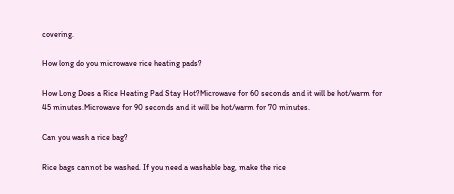covering.

How long do you microwave rice heating pads?

How Long Does a Rice Heating Pad Stay Hot?Microwave for 60 seconds and it will be hot/warm for 45 minutes.Microwave for 90 seconds and it will be hot/warm for 70 minutes.

Can you wash a rice bag?

Rice bags cannot be washed. If you need a washable bag, make the rice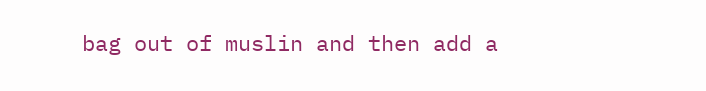bag out of muslin and then add a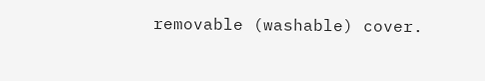removable (washable) cover.